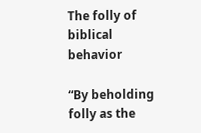The folly of biblical behavior

“By beholding folly as the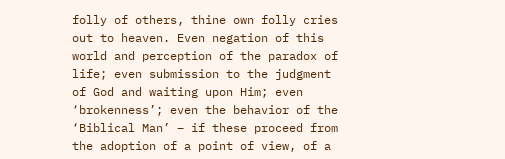folly of others, thine own folly cries out to heaven. Even negation of this world and perception of the paradox of life; even submission to the judgment of God and waiting upon Him; even ‘brokenness’; even the behavior of the ‘Biblical Man’ – if these proceed from the adoption of a point of view, of a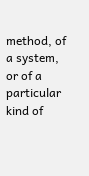method, of a system, or of a particular kind of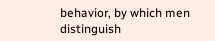behavior, by which men distinguish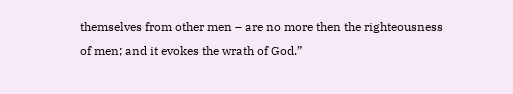themselves from other men – are no more then the righteousness of men; and it evokes the wrath of God.”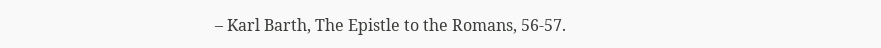– Karl Barth, The Epistle to the Romans, 56-57.